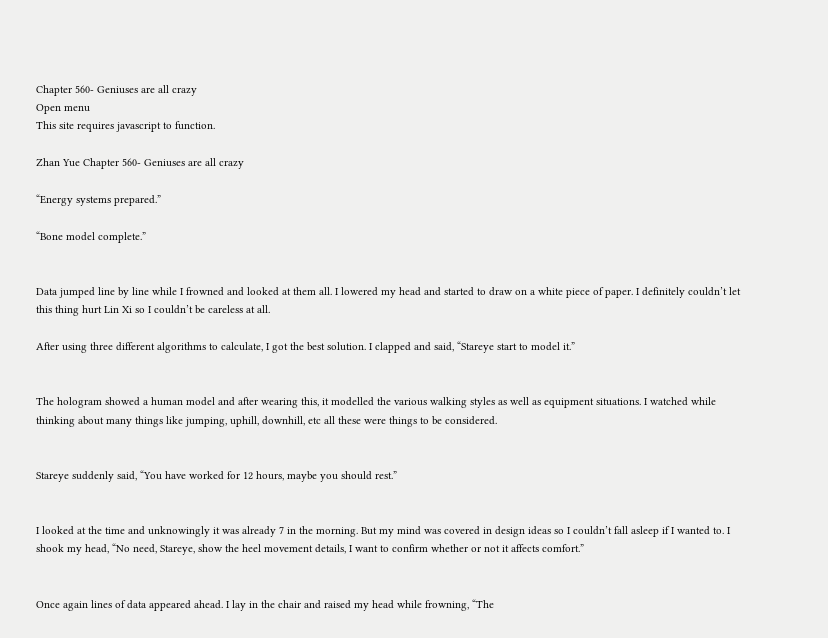Chapter 560- Geniuses are all crazy
Open menu
This site requires javascript to function.

Zhan Yue Chapter 560- Geniuses are all crazy

“Energy systems prepared.”

“Bone model complete.”


Data jumped line by line while I frowned and looked at them all. I lowered my head and started to draw on a white piece of paper. I definitely couldn’t let this thing hurt Lin Xi so I couldn’t be careless at all.

After using three different algorithms to calculate, I got the best solution. I clapped and said, “Stareye start to model it.”


The hologram showed a human model and after wearing this, it modelled the various walking styles as well as equipment situations. I watched while thinking about many things like jumping, uphill, downhill, etc all these were things to be considered.


Stareye suddenly said, “You have worked for 12 hours, maybe you should rest.”


I looked at the time and unknowingly it was already 7 in the morning. But my mind was covered in design ideas so I couldn’t fall asleep if I wanted to. I shook my head, “No need, Stareye, show the heel movement details, I want to confirm whether or not it affects comfort.”


Once again lines of data appeared ahead. I lay in the chair and raised my head while frowning, “The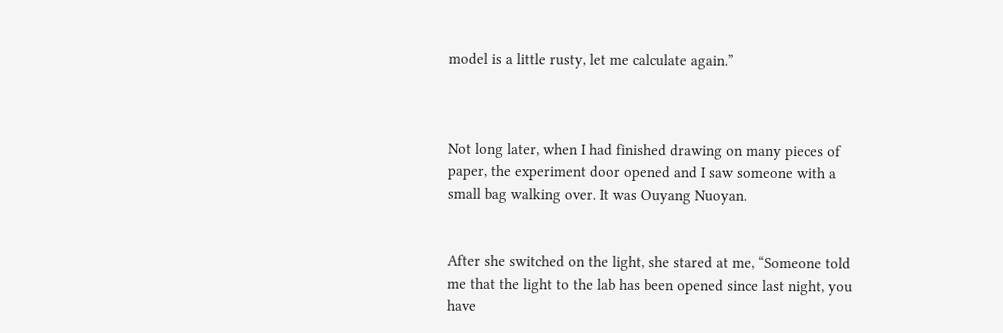model is a little rusty, let me calculate again.”



Not long later, when I had finished drawing on many pieces of paper, the experiment door opened and I saw someone with a small bag walking over. It was Ouyang Nuoyan.


After she switched on the light, she stared at me, “Someone told me that the light to the lab has been opened since last night, you have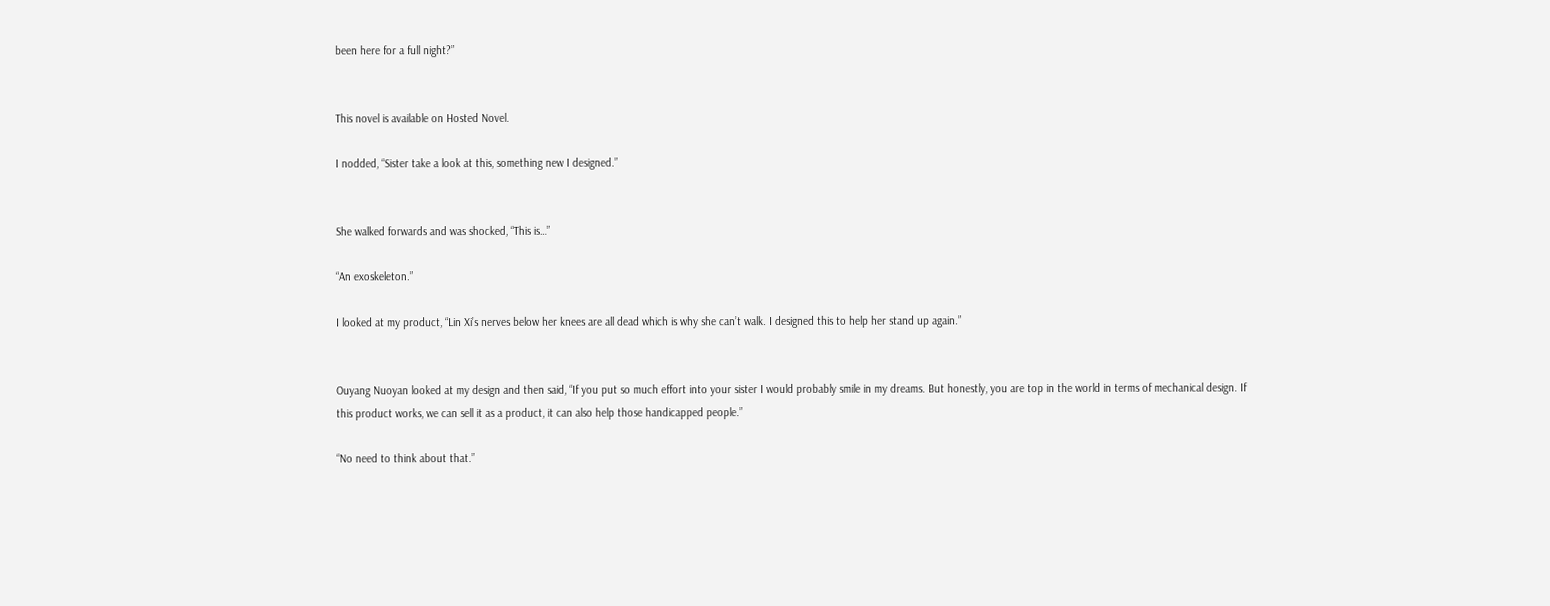been here for a full night?”


This novel is available on Hosted Novel.

I nodded, “Sister take a look at this, something new I designed.”


She walked forwards and was shocked, “This is…”

“An exoskeleton.”

I looked at my product, “Lin Xi’s nerves below her knees are all dead which is why she can’t walk. I designed this to help her stand up again.”


Ouyang Nuoyan looked at my design and then said, “If you put so much effort into your sister I would probably smile in my dreams. But honestly, you are top in the world in terms of mechanical design. If this product works, we can sell it as a product, it can also help those handicapped people.”

“No need to think about that.”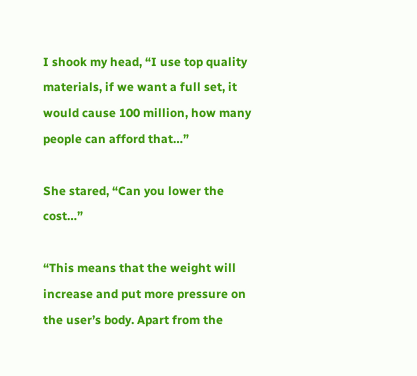I shook my head, “I use top quality materials, if we want a full set, it would cause 100 million, how many people can afford that…”

She stared, “Can you lower the cost…”

“This means that the weight will increase and put more pressure on the user’s body. Apart from the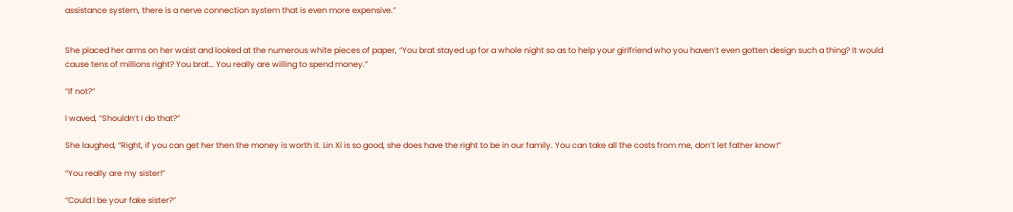assistance system, there is a nerve connection system that is even more expensive.”


She placed her arms on her waist and looked at the numerous white pieces of paper, “You brat stayed up for a whole night so as to help your girlfriend who you haven’t even gotten design such a thing? It would cause tens of millions right? You brat… You really are willing to spend money.”

“If not?”

I waved, “Shouldn’t I do that?”

She laughed, “Right, if you can get her then the money is worth it. Lin Xi is so good, she does have the right to be in our family. You can take all the costs from me, don’t let father know!”

“You really are my sister!”

“Could I be your fake sister?”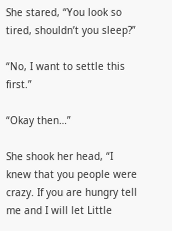She stared, “You look so tired, shouldn’t you sleep?”

“No, I want to settle this first.”

“Okay then…”

She shook her head, “I knew that you people were crazy. If you are hungry tell me and I will let Little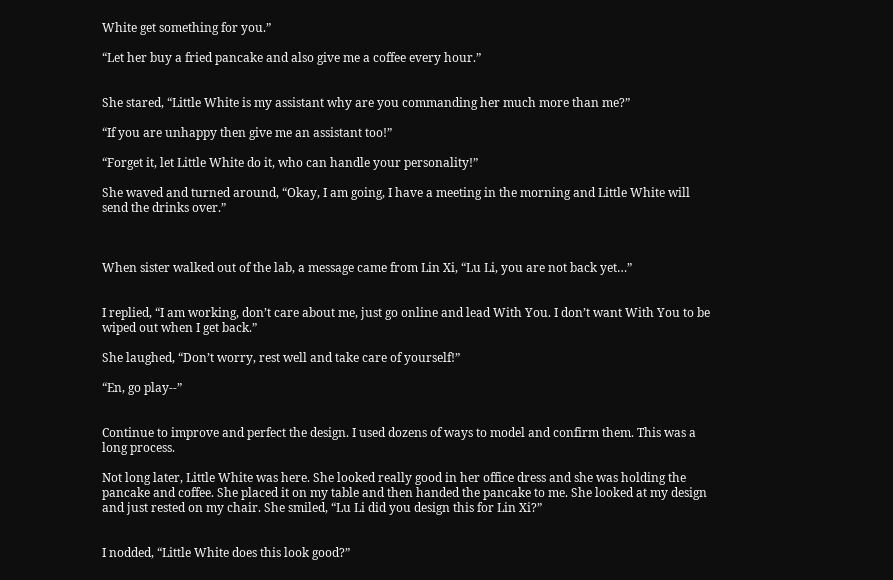White get something for you.”

“Let her buy a fried pancake and also give me a coffee every hour.”


She stared, “Little White is my assistant why are you commanding her much more than me?”

“If you are unhappy then give me an assistant too!”

“Forget it, let Little White do it, who can handle your personality!”

She waved and turned around, “Okay, I am going, I have a meeting in the morning and Little White will send the drinks over.”



When sister walked out of the lab, a message came from Lin Xi, “Lu Li, you are not back yet…”


I replied, “I am working, don’t care about me, just go online and lead With You. I don’t want With You to be wiped out when I get back.”

She laughed, “Don’t worry, rest well and take care of yourself!”

“En, go play--”


Continue to improve and perfect the design. I used dozens of ways to model and confirm them. This was a long process.

Not long later, Little White was here. She looked really good in her office dress and she was holding the pancake and coffee. She placed it on my table and then handed the pancake to me. She looked at my design and just rested on my chair. She smiled, “Lu Li did you design this for Lin Xi?”


I nodded, “Little White does this look good?”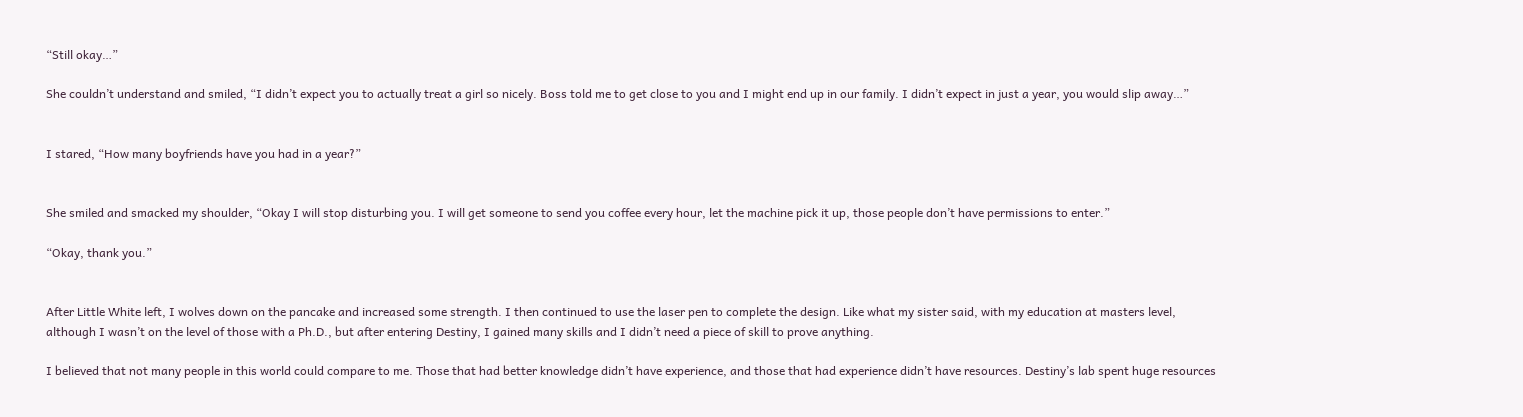“Still okay…”

She couldn’t understand and smiled, “I didn’t expect you to actually treat a girl so nicely. Boss told me to get close to you and I might end up in our family. I didn’t expect in just a year, you would slip away…”


I stared, “How many boyfriends have you had in a year?”


She smiled and smacked my shoulder, “Okay I will stop disturbing you. I will get someone to send you coffee every hour, let the machine pick it up, those people don’t have permissions to enter.”

“Okay, thank you.”


After Little White left, I wolves down on the pancake and increased some strength. I then continued to use the laser pen to complete the design. Like what my sister said, with my education at masters level, although I wasn’t on the level of those with a Ph.D., but after entering Destiny, I gained many skills and I didn’t need a piece of skill to prove anything.

I believed that not many people in this world could compare to me. Those that had better knowledge didn’t have experience, and those that had experience didn’t have resources. Destiny’s lab spent huge resources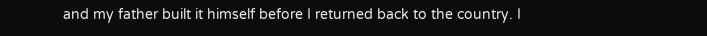and my father built it himself before I returned back to the country. I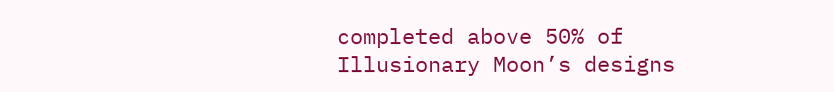completed above 50% of Illusionary Moon’s designs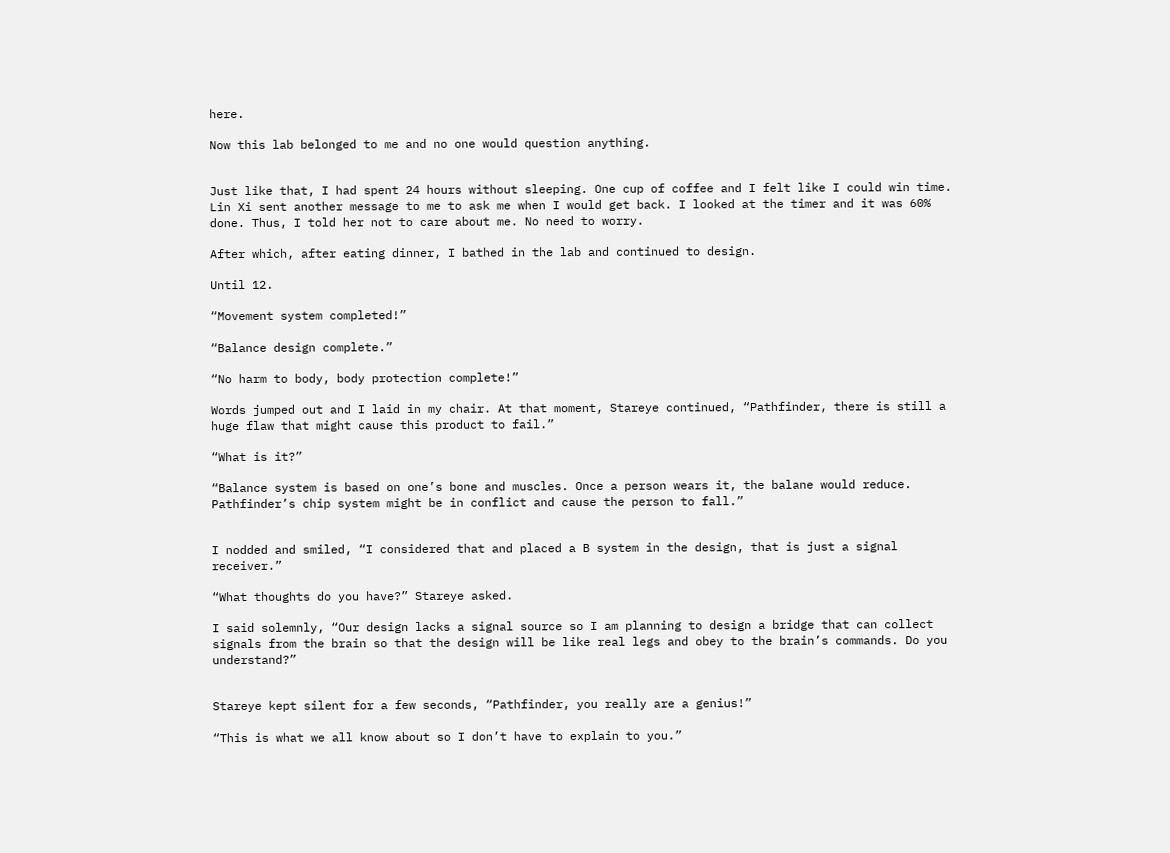here.

Now this lab belonged to me and no one would question anything.


Just like that, I had spent 24 hours without sleeping. One cup of coffee and I felt like I could win time. Lin Xi sent another message to me to ask me when I would get back. I looked at the timer and it was 60% done. Thus, I told her not to care about me. No need to worry.

After which, after eating dinner, I bathed in the lab and continued to design.

Until 12.

“Movement system completed!”

“Balance design complete.”

“No harm to body, body protection complete!”

Words jumped out and I laid in my chair. At that moment, Stareye continued, “Pathfinder, there is still a huge flaw that might cause this product to fail.”

“What is it?”

“Balance system is based on one’s bone and muscles. Once a person wears it, the balane would reduce. Pathfinder’s chip system might be in conflict and cause the person to fall.”


I nodded and smiled, “I considered that and placed a B system in the design, that is just a signal receiver.”

“What thoughts do you have?” Stareye asked.

I said solemnly, “Our design lacks a signal source so I am planning to design a bridge that can collect signals from the brain so that the design will be like real legs and obey to the brain’s commands. Do you understand?”


Stareye kept silent for a few seconds, “Pathfinder, you really are a genius!”

“This is what we all know about so I don’t have to explain to you.”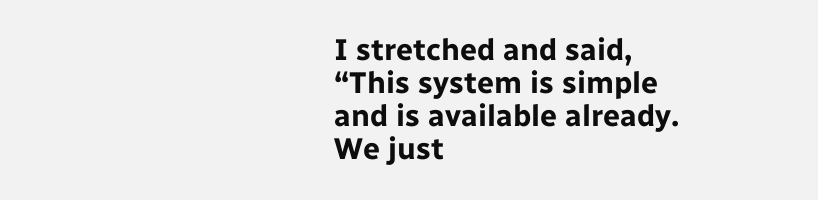I stretched and said, “This system is simple and is available already. We just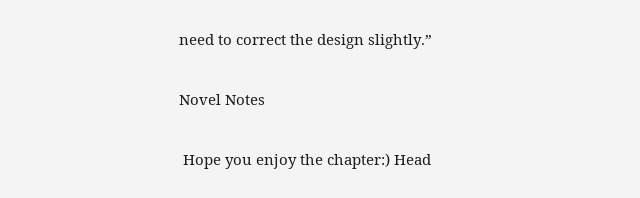need to correct the design slightly.”

Novel Notes

 Hope you enjoy the chapter:) Head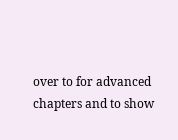over to for advanced chapters and to show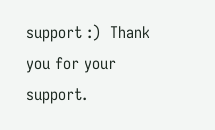support :)  Thank you for your support.